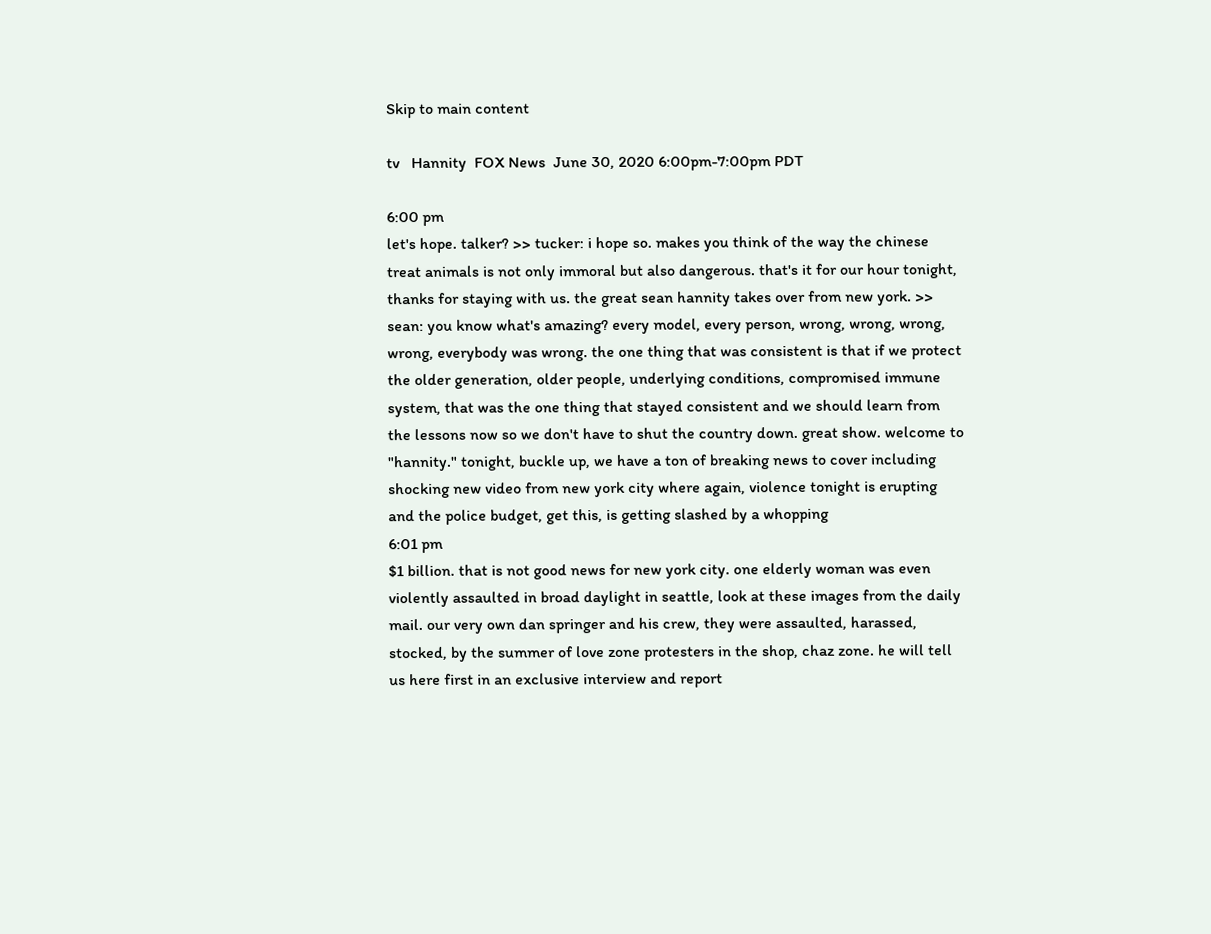Skip to main content

tv   Hannity  FOX News  June 30, 2020 6:00pm-7:00pm PDT

6:00 pm
let's hope. talker? >> tucker: i hope so. makes you think of the way the chinese treat animals is not only immoral but also dangerous. that's it for our hour tonight, thanks for staying with us. the great sean hannity takes over from new york. >> sean: you know what's amazing? every model, every person, wrong, wrong, wrong, wrong, everybody was wrong. the one thing that was consistent is that if we protect the older generation, older people, underlying conditions, compromised immune system, that was the one thing that stayed consistent and we should learn from the lessons now so we don't have to shut the country down. great show. welcome to "hannity." tonight, buckle up, we have a ton of breaking news to cover including shocking new video from new york city where again, violence tonight is erupting and the police budget, get this, is getting slashed by a whopping
6:01 pm
$1 billion. that is not good news for new york city. one elderly woman was even violently assaulted in broad daylight in seattle, look at these images from the daily mail. our very own dan springer and his crew, they were assaulted, harassed, stocked, by the summer of love zone protesters in the shop, chaz zone. he will tell us here first in an exclusive interview and report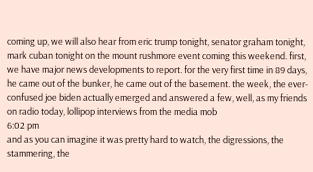coming up, we will also hear from eric trump tonight, senator graham tonight, mark cuban tonight on the mount rushmore event coming this weekend. first, we have major news developments to report. for the very first time in 89 days, he came out of the bunker, he came out of the basement. the week, the ever-confused joe biden actually emerged and answered a few, well, as my friends on radio today, lollipop interviews from the media mob
6:02 pm
and as you can imagine it was pretty hard to watch, the digressions, the stammering, the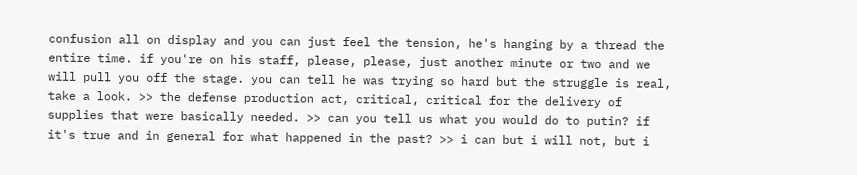confusion all on display and you can just feel the tension, he's hanging by a thread the entire time. if you're on his staff, please, please, just another minute or two and we will pull you off the stage. you can tell he was trying so hard but the struggle is real, take a look. >> the defense production act, critical, critical for the delivery of supplies that were basically needed. >> can you tell us what you would do to putin? if it's true and in general for what happened in the past? >> i can but i will not, but i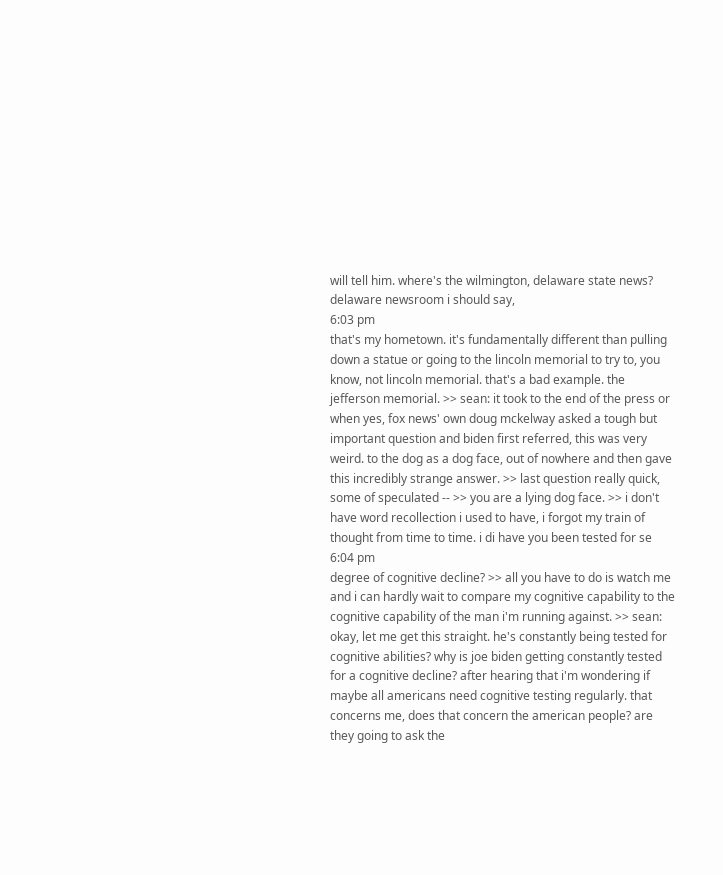will tell him. where's the wilmington, delaware state news? delaware newsroom i should say,
6:03 pm
that's my hometown. it's fundamentally different than pulling down a statue or going to the lincoln memorial to try to, you know, not lincoln memorial. that's a bad example. the jefferson memorial. >> sean: it took to the end of the press or when yes, fox news' own doug mckelway asked a tough but important question and biden first referred, this was very weird. to the dog as a dog face, out of nowhere and then gave this incredibly strange answer. >> last question really quick, some of speculated -- >> you are a lying dog face. >> i don't have word recollection i used to have, i forgot my train of thought from time to time. i di have you been tested for se
6:04 pm
degree of cognitive decline? >> all you have to do is watch me and i can hardly wait to compare my cognitive capability to the cognitive capability of the man i'm running against. >> sean: okay, let me get this straight. he's constantly being tested for cognitive abilities? why is joe biden getting constantly tested for a cognitive decline? after hearing that i'm wondering if maybe all americans need cognitive testing regularly. that concerns me, does that concern the american people? are they going to ask the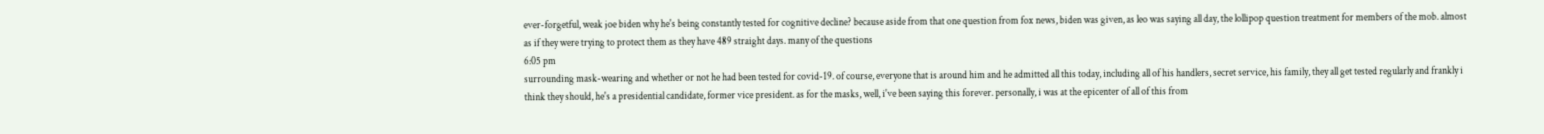ever-forgetful, weak joe biden why he's being constantly tested for cognitive decline? because aside from that one question from fox news, biden was given, as leo was saying all day, the lollipop question treatment for members of the mob. almost as if they were trying to protect them as they have 489 straight days. many of the questions
6:05 pm
surrounding mask-wearing and whether or not he had been tested for covid-19. of course, everyone that is around him and he admitted all this today, including all of his handlers, secret service, his family, they all get tested regularly and frankly i think they should, he's a presidential candidate, former vice president. as for the masks, well, i've been saying this forever. personally, i was at the epicenter of all of this from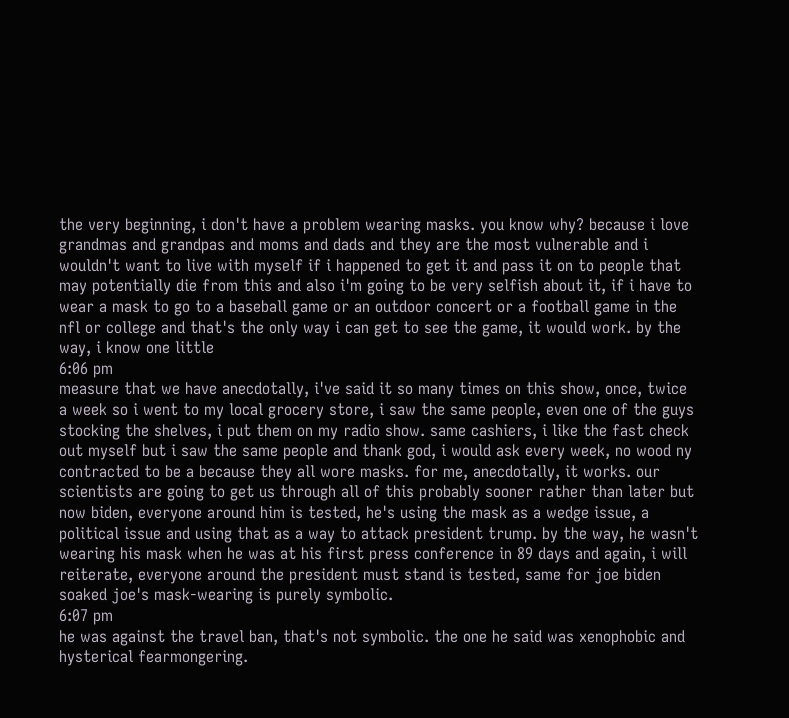the very beginning, i don't have a problem wearing masks. you know why? because i love grandmas and grandpas and moms and dads and they are the most vulnerable and i wouldn't want to live with myself if i happened to get it and pass it on to people that may potentially die from this and also i'm going to be very selfish about it, if i have to wear a mask to go to a baseball game or an outdoor concert or a football game in the nfl or college and that's the only way i can get to see the game, it would work. by the way, i know one little
6:06 pm
measure that we have anecdotally, i've said it so many times on this show, once, twice a week so i went to my local grocery store, i saw the same people, even one of the guys stocking the shelves, i put them on my radio show. same cashiers, i like the fast check out myself but i saw the same people and thank god, i would ask every week, no wood ny contracted to be a because they all wore masks. for me, anecdotally, it works. our scientists are going to get us through all of this probably sooner rather than later but now biden, everyone around him is tested, he's using the mask as a wedge issue, a political issue and using that as a way to attack president trump. by the way, he wasn't wearing his mask when he was at his first press conference in 89 days and again, i will reiterate, everyone around the president must stand is tested, same for joe biden soaked joe's mask-wearing is purely symbolic.
6:07 pm
he was against the travel ban, that's not symbolic. the one he said was xenophobic and hysterical fearmongering.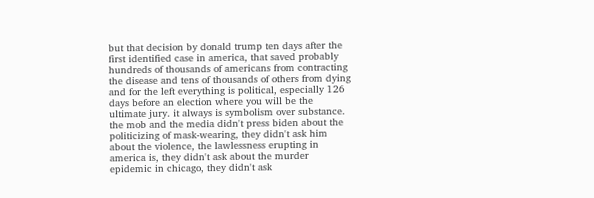but that decision by donald trump ten days after the first identified case in america, that saved probably hundreds of thousands of americans from contracting the disease and tens of thousands of others from dying and for the left everything is political, especially 126 days before an election where you will be the ultimate jury. it always is symbolism over substance. the mob and the media didn't press biden about the politicizing of mask-wearing, they didn't ask him about the violence, the lawlessness erupting in america is, they didn't ask about the murder epidemic in chicago, they didn't ask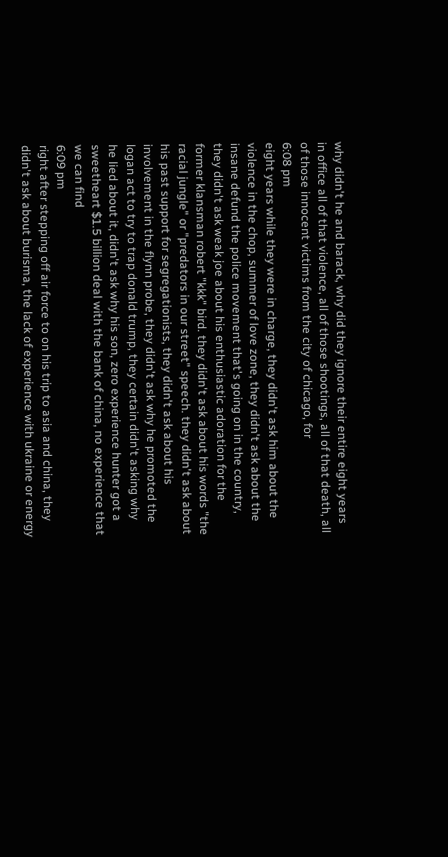why didn't he and barack, why did they ignore their entire eight years in office all of that violence, all of those shootings, all of that death, all of those innocent victims from the city of chicago, for
6:08 pm
eight years while they were in charge, they didn't ask him about the violence in the chop, summer of love zone, they didn't ask about the insane defund the police movement that's going on in the country, they didn't ask weak joe about his enthusiastic adoration for the former klansman robert "kkk" bird. they didn't ask about his words "the racial jungle" or "predators in our street" speech. they didn't ask about his past support for segregationists, they didn't ask about his involvement in the flynn probe, they didn't ask why he promoted the logan act to try to trap donald trump, they certain didn't asking why he lied about it, didn't ask why his son, zero experience hunter got a sweetheart $1.5 billion deal with the bank of china, no experience that we can find
6:09 pm
right after stepping off air force to on his trip to asia and china, they didn't ask about burisma, the lack of experience with ukraine or energy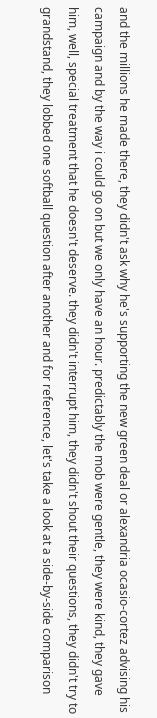and the millions he made there, they didn't ask why he's supporting the new green deal or alexandria ocasio-cortez advising his campaign and by the way i could go on but we only have an hour. predictably the mob were gentle, they were kind, they gave him, well, special treatment that he doesn't deserve. they didn't interrupt him, they didn't shout their questions, they didn't try to grandstand, they lobbed one softball question after another and for reference, let's take a look at a side-by-side comparison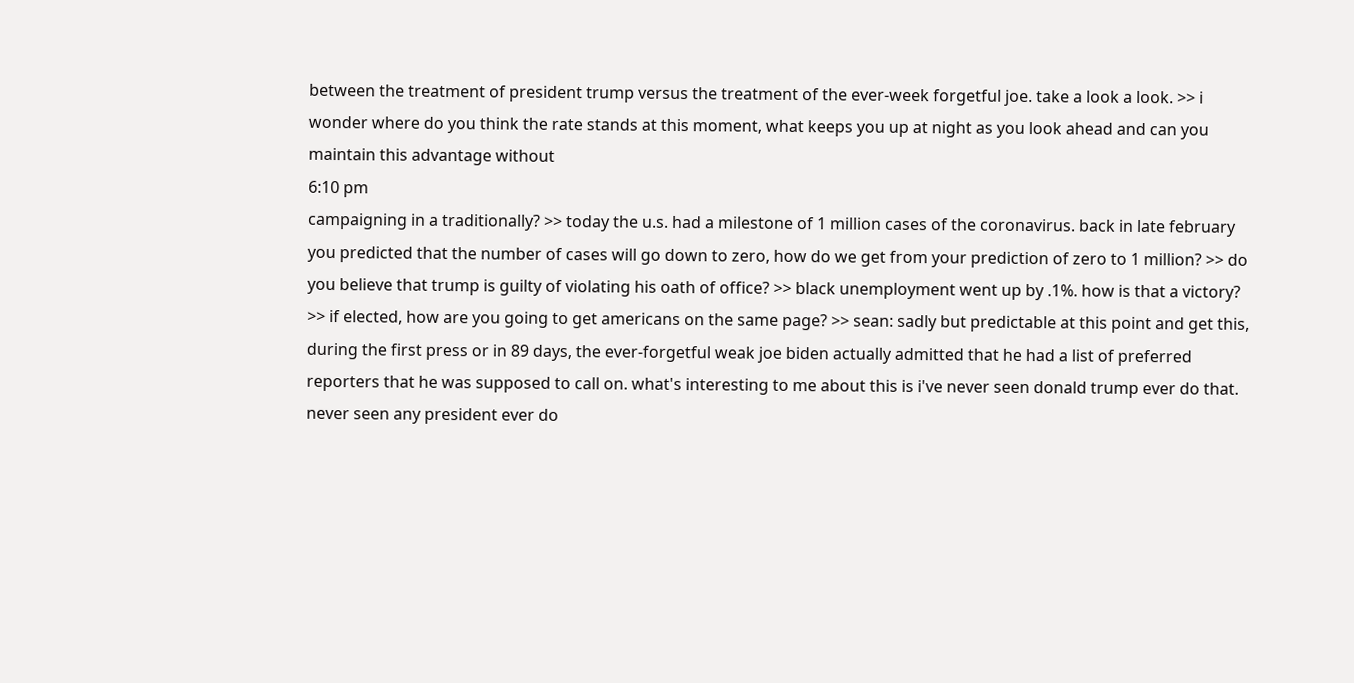between the treatment of president trump versus the treatment of the ever-week forgetful joe. take a look a look. >> i wonder where do you think the rate stands at this moment, what keeps you up at night as you look ahead and can you maintain this advantage without
6:10 pm
campaigning in a traditionally? >> today the u.s. had a milestone of 1 million cases of the coronavirus. back in late february you predicted that the number of cases will go down to zero, how do we get from your prediction of zero to 1 million? >> do you believe that trump is guilty of violating his oath of office? >> black unemployment went up by .1%. how is that a victory? >> if elected, how are you going to get americans on the same page? >> sean: sadly but predictable at this point and get this, during the first press or in 89 days, the ever-forgetful weak joe biden actually admitted that he had a list of preferred reporters that he was supposed to call on. what's interesting to me about this is i've never seen donald trump ever do that. never seen any president ever do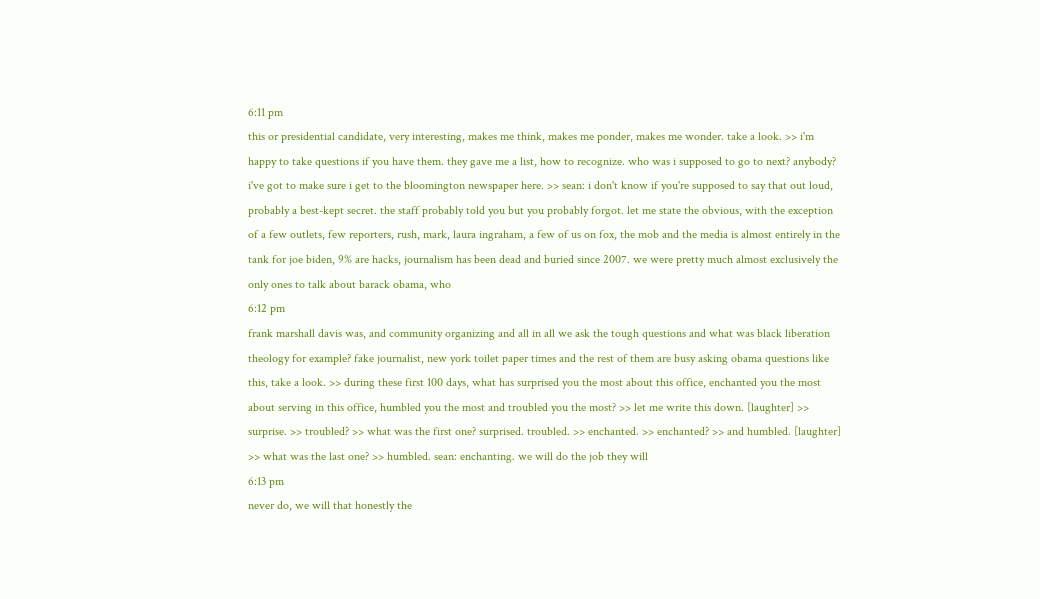6:11 pm
this or presidential candidate, very interesting, makes me think, makes me ponder, makes me wonder. take a look. >> i'm happy to take questions if you have them. they gave me a list, how to recognize. who was i supposed to go to next? anybody? i've got to make sure i get to the bloomington newspaper here. >> sean: i don't know if you're supposed to say that out loud, probably a best-kept secret. the staff probably told you but you probably forgot. let me state the obvious, with the exception of a few outlets, few reporters, rush, mark, laura ingraham, a few of us on fox, the mob and the media is almost entirely in the tank for joe biden, 9% are hacks, journalism has been dead and buried since 2007. we were pretty much almost exclusively the only ones to talk about barack obama, who
6:12 pm
frank marshall davis was, and community organizing and all in all we ask the tough questions and what was black liberation theology for example? fake journalist, new york toilet paper times and the rest of them are busy asking obama questions like this, take a look. >> during these first 100 days, what has surprised you the most about this office, enchanted you the most about serving in this office, humbled you the most and troubled you the most? >> let me write this down. [laughter] >> surprise. >> troubled? >> what was the first one? surprised. troubled. >> enchanted. >> enchanted? >> and humbled. [laughter] >> what was the last one? >> humbled. sean: enchanting. we will do the job they will
6:13 pm
never do, we will that honestly the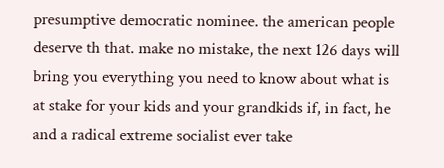presumptive democratic nominee. the american people deserve th that. make no mistake, the next 126 days will bring you everything you need to know about what is at stake for your kids and your grandkids if, in fact, he and a radical extreme socialist ever take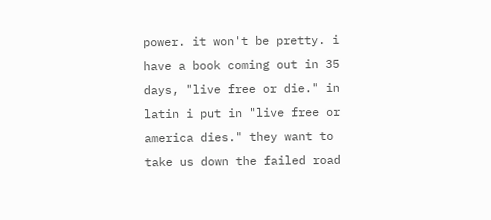power. it won't be pretty. i have a book coming out in 35 days, "live free or die." in latin i put in "live free or america dies." they want to take us down the failed road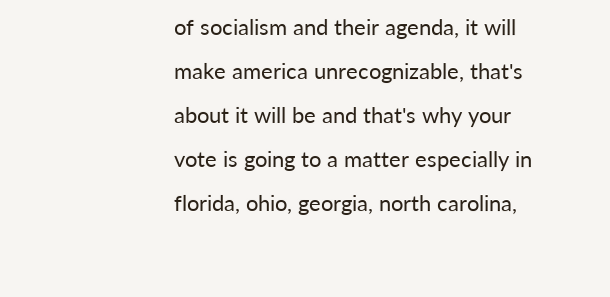of socialism and their agenda, it will make america unrecognizable, that's about it will be and that's why your vote is going to a matter especially in florida, ohio, georgia, north carolina,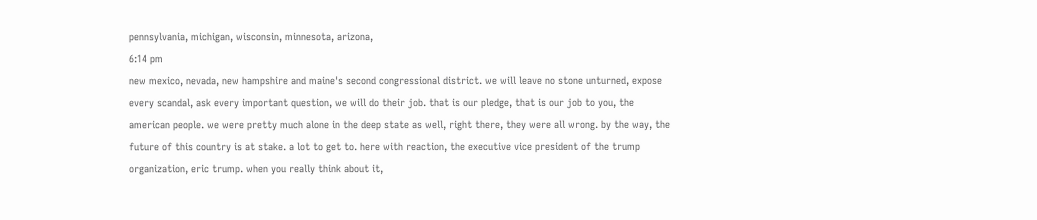pennsylvania, michigan, wisconsin, minnesota, arizona,
6:14 pm
new mexico, nevada, new hampshire and maine's second congressional district. we will leave no stone unturned, expose every scandal, ask every important question, we will do their job. that is our pledge, that is our job to you, the american people. we were pretty much alone in the deep state as well, right there, they were all wrong. by the way, the future of this country is at stake. a lot to get to. here with reaction, the executive vice president of the trump organization, eric trump. when you really think about it,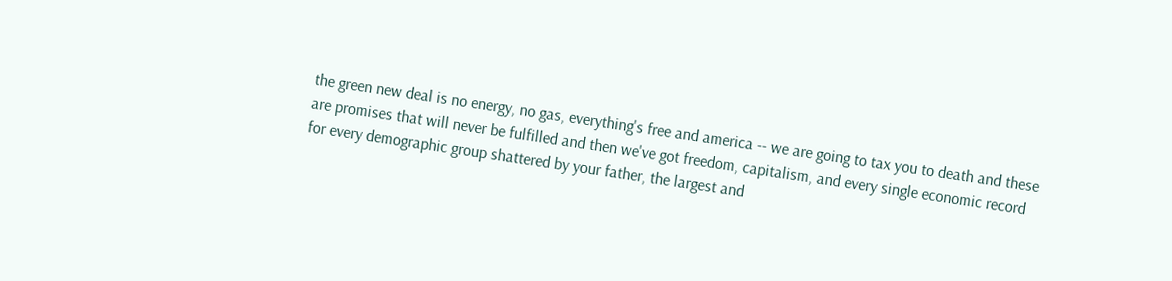the green new deal is no energy, no gas, everything's free and america -- we are going to tax you to death and these are promises that will never be fulfilled and then we've got freedom, capitalism, and every single economic record for every demographic group shattered by your father, the largest and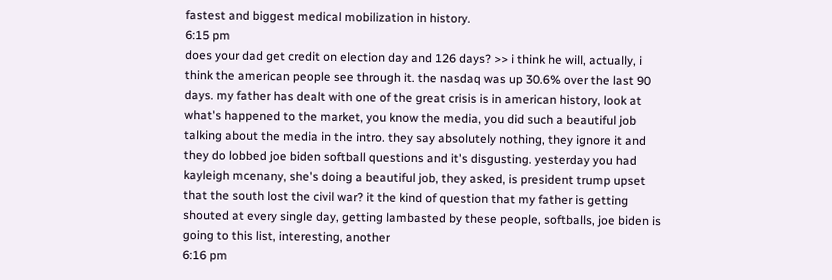fastest and biggest medical mobilization in history.
6:15 pm
does your dad get credit on election day and 126 days? >> i think he will, actually, i think the american people see through it. the nasdaq was up 30.6% over the last 90 days. my father has dealt with one of the great crisis is in american history, look at what's happened to the market, you know the media, you did such a beautiful job talking about the media in the intro. they say absolutely nothing, they ignore it and they do lobbed joe biden softball questions and it's disgusting. yesterday you had kayleigh mcenany, she's doing a beautiful job, they asked, is president trump upset that the south lost the civil war? it the kind of question that my father is getting shouted at every single day, getting lambasted by these people, softballs, joe biden is going to this list, interesting, another
6:16 pm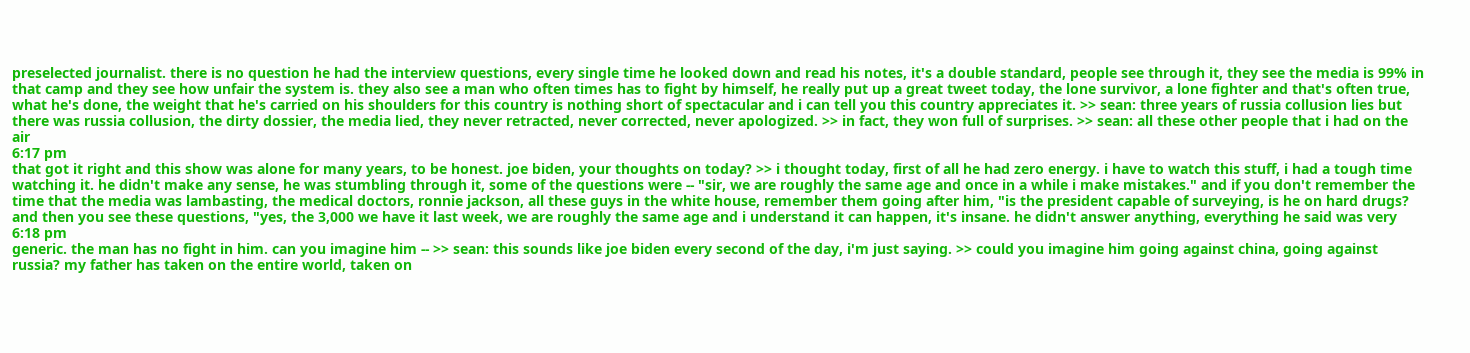preselected journalist. there is no question he had the interview questions, every single time he looked down and read his notes, it's a double standard, people see through it, they see the media is 99% in that camp and they see how unfair the system is. they also see a man who often times has to fight by himself, he really put up a great tweet today, the lone survivor, a lone fighter and that's often true, what he's done, the weight that he's carried on his shoulders for this country is nothing short of spectacular and i can tell you this country appreciates it. >> sean: three years of russia collusion lies but there was russia collusion, the dirty dossier, the media lied, they never retracted, never corrected, never apologized. >> in fact, they won full of surprises. >> sean: all these other people that i had on the air
6:17 pm
that got it right and this show was alone for many years, to be honest. joe biden, your thoughts on today? >> i thought today, first of all he had zero energy. i have to watch this stuff, i had a tough time watching it. he didn't make any sense, he was stumbling through it, some of the questions were -- "sir, we are roughly the same age and once in a while i make mistakes." and if you don't remember the time that the media was lambasting, the medical doctors, ronnie jackson, all these guys in the white house, remember them going after him, "is the president capable of surveying, is he on hard drugs? and then you see these questions, "yes, the 3,000 we have it last week, we are roughly the same age and i understand it can happen, it's insane. he didn't answer anything, everything he said was very
6:18 pm
generic. the man has no fight in him. can you imagine him -- >> sean: this sounds like joe biden every second of the day, i'm just saying. >> could you imagine him going against china, going against russia? my father has taken on the entire world, taken on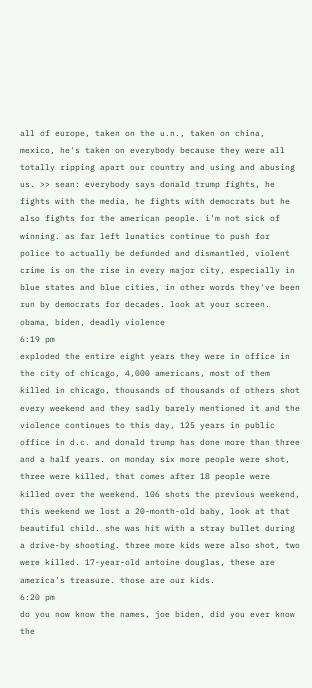all of europe, taken on the u.n., taken on china, mexico, he's taken on everybody because they were all totally ripping apart our country and using and abusing us. >> sean: everybody says donald trump fights, he fights with the media, he fights with democrats but he also fights for the american people. i'm not sick of winning. as far left lunatics continue to push for police to actually be defunded and dismantled, violent crime is on the rise in every major city, especially in blue states and blue cities, in other words they've been run by democrats for decades. look at your screen. obama, biden, deadly violence
6:19 pm
exploded the entire eight years they were in office in the city of chicago, 4,000 americans, most of them killed in chicago, thousands of thousands of others shot every weekend and they sadly barely mentioned it and the violence continues to this day, 125 years in public office in d.c. and donald trump has done more than three and a half years. on monday six more people were shot, three were killed, that comes after 18 people were killed over the weekend. 106 shots the previous weekend, this weekend we lost a 20-month-old baby, look at that beautiful child. she was hit with a stray bullet during a drive-by shooting. three more kids were also shot, two were killed. 17-year-old antoine douglas, these are america's treasure. those are our kids.
6:20 pm
do you now know the names, joe biden, did you ever know the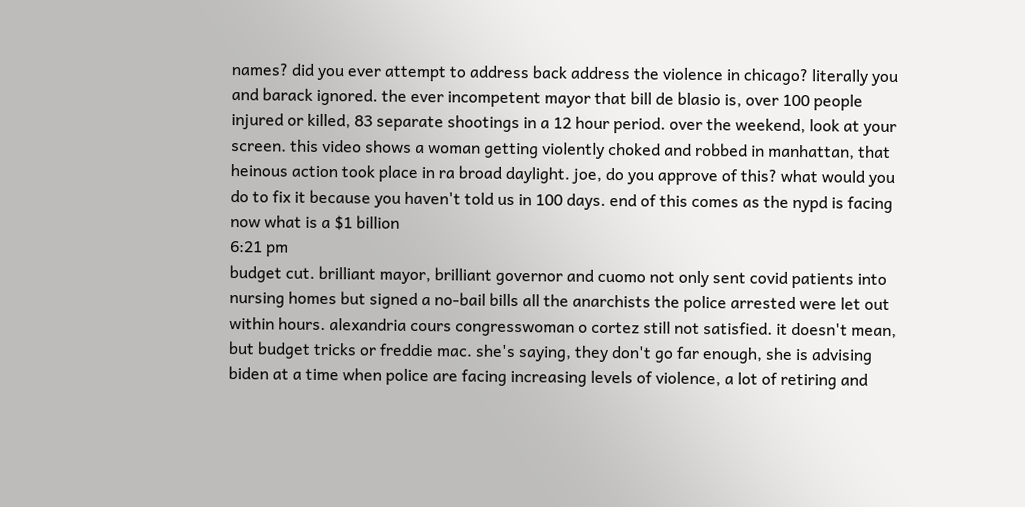names? did you ever attempt to address back address the violence in chicago? literally you and barack ignored. the ever incompetent mayor that bill de blasio is, over 100 people injured or killed, 83 separate shootings in a 12 hour period. over the weekend, look at your screen. this video shows a woman getting violently choked and robbed in manhattan, that heinous action took place in ra broad daylight. joe, do you approve of this? what would you do to fix it because you haven't told us in 100 days. end of this comes as the nypd is facing now what is a $1 billion
6:21 pm
budget cut. brilliant mayor, brilliant governor and cuomo not only sent covid patients into nursing homes but signed a no-bail bills all the anarchists the police arrested were let out within hours. alexandria cours congresswoman o cortez still not satisfied. it doesn't mean, but budget tricks or freddie mac. she's saying, they don't go far enough, she is advising biden at a time when police are facing increasing levels of violence, a lot of retiring and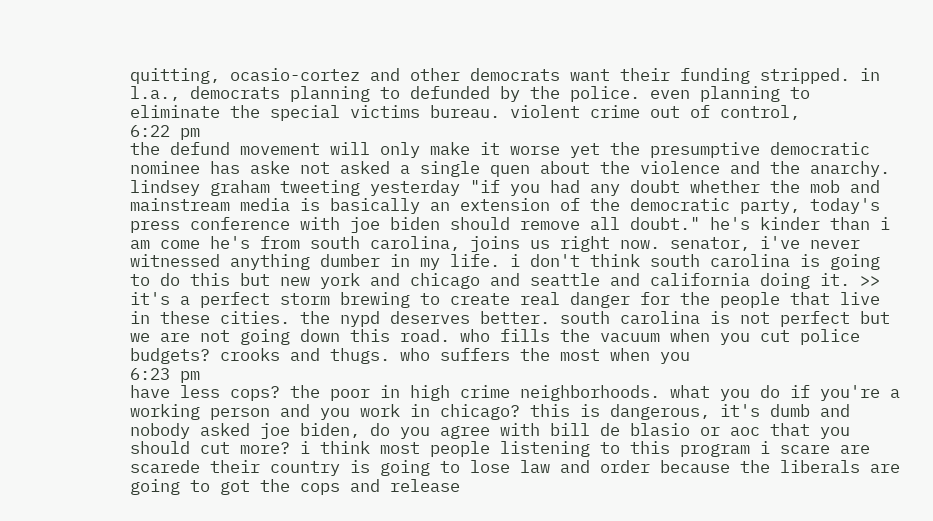quitting, ocasio-cortez and other democrats want their funding stripped. in l.a., democrats planning to defunded by the police. even planning to eliminate the special victims bureau. violent crime out of control,
6:22 pm
the defund movement will only make it worse yet the presumptive democratic nominee has aske not asked a single quen about the violence and the anarchy. lindsey graham tweeting yesterday "if you had any doubt whether the mob and mainstream media is basically an extension of the democratic party, today's press conference with joe biden should remove all doubt." he's kinder than i am come he's from south carolina, joins us right now. senator, i've never witnessed anything dumber in my life. i don't think south carolina is going to do this but new york and chicago and seattle and california doing it. >> it's a perfect storm brewing to create real danger for the people that live in these cities. the nypd deserves better. south carolina is not perfect but we are not going down this road. who fills the vacuum when you cut police budgets? crooks and thugs. who suffers the most when you
6:23 pm
have less cops? the poor in high crime neighborhoods. what you do if you're a working person and you work in chicago? this is dangerous, it's dumb and nobody asked joe biden, do you agree with bill de blasio or aoc that you should cut more? i think most people listening to this program i scare are scarede their country is going to lose law and order because the liberals are going to got the cops and release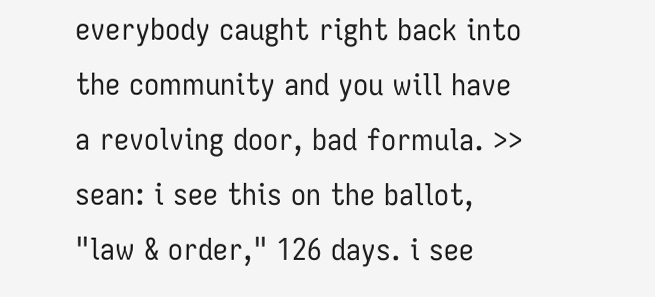everybody caught right back into the community and you will have a revolving door, bad formula. >> sean: i see this on the ballot, "law & order," 126 days. i see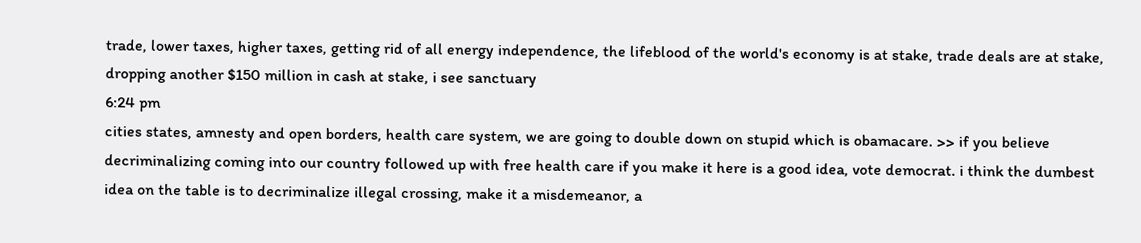trade, lower taxes, higher taxes, getting rid of all energy independence, the lifeblood of the world's economy is at stake, trade deals are at stake, dropping another $150 million in cash at stake, i see sanctuary
6:24 pm
cities states, amnesty and open borders, health care system, we are going to double down on stupid which is obamacare. >> if you believe decriminalizing coming into our country followed up with free health care if you make it here is a good idea, vote democrat. i think the dumbest idea on the table is to decriminalize illegal crossing, make it a misdemeanor, a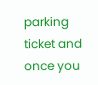parking ticket and once you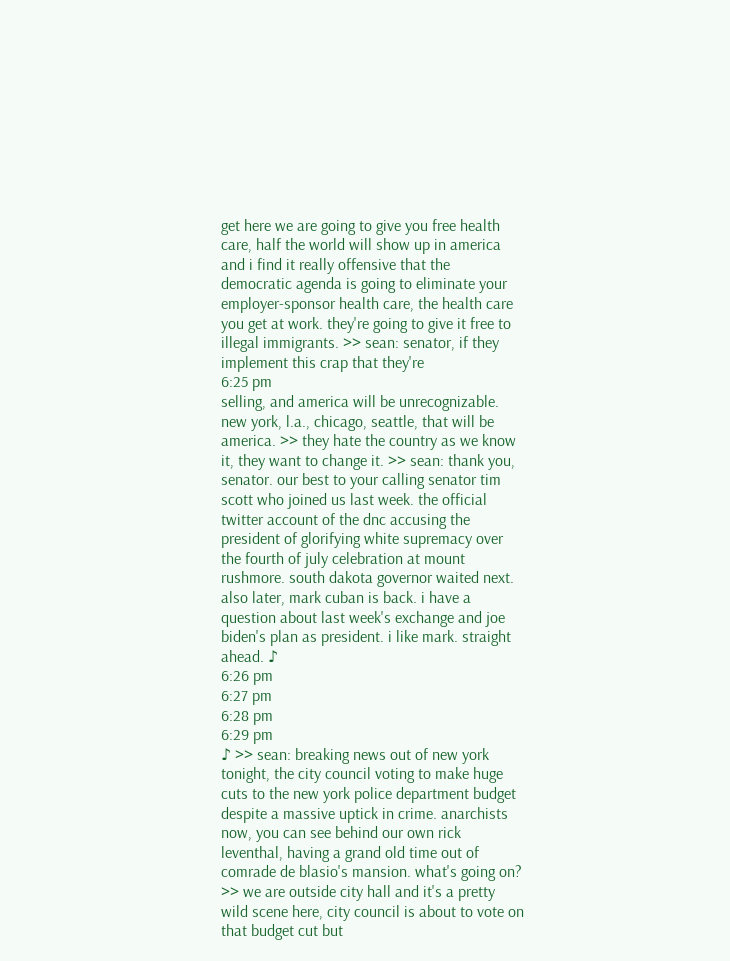get here we are going to give you free health care, half the world will show up in america and i find it really offensive that the democratic agenda is going to eliminate your employer-sponsor health care, the health care you get at work. they're going to give it free to illegal immigrants. >> sean: senator, if they implement this crap that they're
6:25 pm
selling, and america will be unrecognizable. new york, l.a., chicago, seattle, that will be america. >> they hate the country as we know it, they want to change it. >> sean: thank you, senator. our best to your calling senator tim scott who joined us last week. the official twitter account of the dnc accusing the president of glorifying white supremacy over the fourth of july celebration at mount rushmore. south dakota governor waited next. also later, mark cuban is back. i have a question about last week's exchange and joe biden's plan as president. i like mark. straight ahead. ♪
6:26 pm
6:27 pm
6:28 pm
6:29 pm
♪ >> sean: breaking news out of new york tonight, the city council voting to make huge cuts to the new york police department budget despite a massive uptick in crime. anarchists now, you can see behind our own rick leventhal, having a grand old time out of comrade de blasio's mansion. what's going on? >> we are outside city hall and it's a pretty wild scene here, city council is about to vote on that budget cut but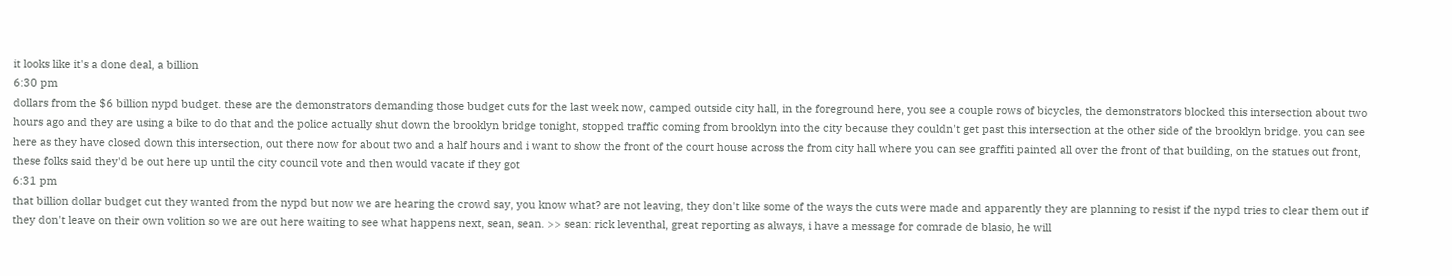it looks like it's a done deal, a billion
6:30 pm
dollars from the $6 billion nypd budget. these are the demonstrators demanding those budget cuts for the last week now, camped outside city hall, in the foreground here, you see a couple rows of bicycles, the demonstrators blocked this intersection about two hours ago and they are using a bike to do that and the police actually shut down the brooklyn bridge tonight, stopped traffic coming from brooklyn into the city because they couldn't get past this intersection at the other side of the brooklyn bridge. you can see here as they have closed down this intersection, out there now for about two and a half hours and i want to show the front of the court house across the from city hall where you can see graffiti painted all over the front of that building, on the statues out front, these folks said they'd be out here up until the city council vote and then would vacate if they got
6:31 pm
that billion dollar budget cut they wanted from the nypd but now we are hearing the crowd say, you know what? are not leaving, they don't like some of the ways the cuts were made and apparently they are planning to resist if the nypd tries to clear them out if they don't leave on their own volition so we are out here waiting to see what happens next, sean, sean. >> sean: rick leventhal, great reporting as always, i have a message for comrade de blasio, he will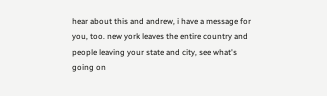hear about this and andrew, i have a message for you, too. new york leaves the entire country and people leaving your state and city, see what's going on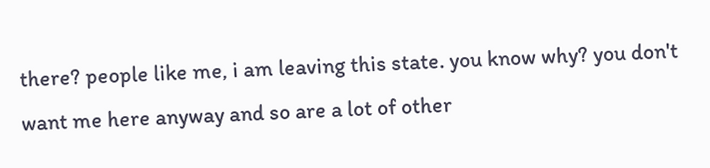there? people like me, i am leaving this state. you know why? you don't want me here anyway and so are a lot of other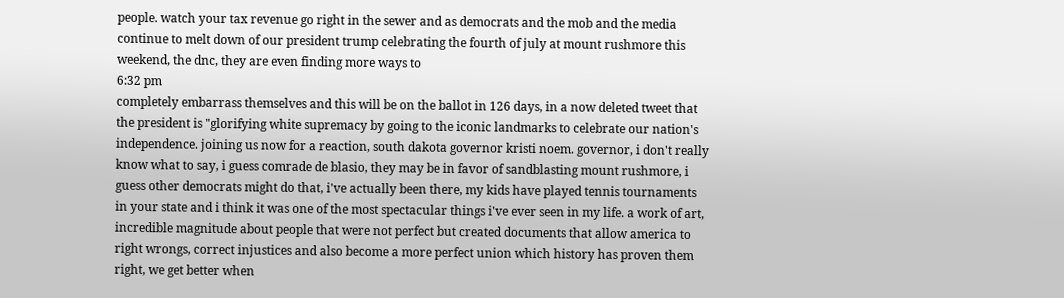people. watch your tax revenue go right in the sewer and as democrats and the mob and the media continue to melt down of our president trump celebrating the fourth of july at mount rushmore this weekend, the dnc, they are even finding more ways to
6:32 pm
completely embarrass themselves and this will be on the ballot in 126 days, in a now deleted tweet that the president is "glorifying white supremacy by going to the iconic landmarks to celebrate our nation's independence. joining us now for a reaction, south dakota governor kristi noem. governor, i don't really know what to say, i guess comrade de blasio, they may be in favor of sandblasting mount rushmore, i guess other democrats might do that, i've actually been there, my kids have played tennis tournaments in your state and i think it was one of the most spectacular things i've ever seen in my life. a work of art, incredible magnitude about people that were not perfect but created documents that allow america to right wrongs, correct injustices and also become a more perfect union which history has proven them right, we get better when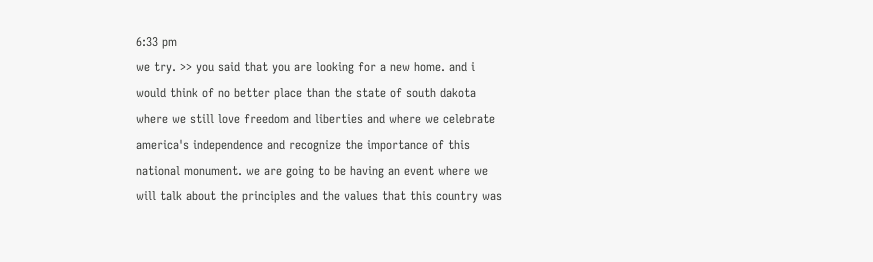6:33 pm
we try. >> you said that you are looking for a new home. and i would think of no better place than the state of south dakota where we still love freedom and liberties and where we celebrate america's independence and recognize the importance of this national monument. we are going to be having an event where we will talk about the principles and the values that this country was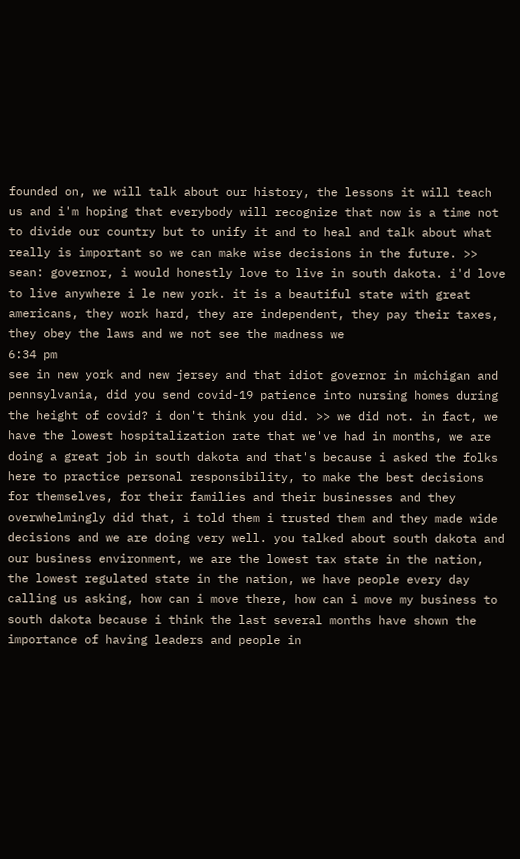founded on, we will talk about our history, the lessons it will teach us and i'm hoping that everybody will recognize that now is a time not to divide our country but to unify it and to heal and talk about what really is important so we can make wise decisions in the future. >> sean: governor, i would honestly love to live in south dakota. i'd love to live anywhere i le new york. it is a beautiful state with great americans, they work hard, they are independent, they pay their taxes, they obey the laws and we not see the madness we
6:34 pm
see in new york and new jersey and that idiot governor in michigan and pennsylvania, did you send covid-19 patience into nursing homes during the height of covid? i don't think you did. >> we did not. in fact, we have the lowest hospitalization rate that we've had in months, we are doing a great job in south dakota and that's because i asked the folks here to practice personal responsibility, to make the best decisions for themselves, for their families and their businesses and they overwhelmingly did that, i told them i trusted them and they made wide decisions and we are doing very well. you talked about south dakota and our business environment, we are the lowest tax state in the nation, the lowest regulated state in the nation, we have people every day calling us asking, how can i move there, how can i move my business to south dakota because i think the last several months have shown the importance of having leaders and people in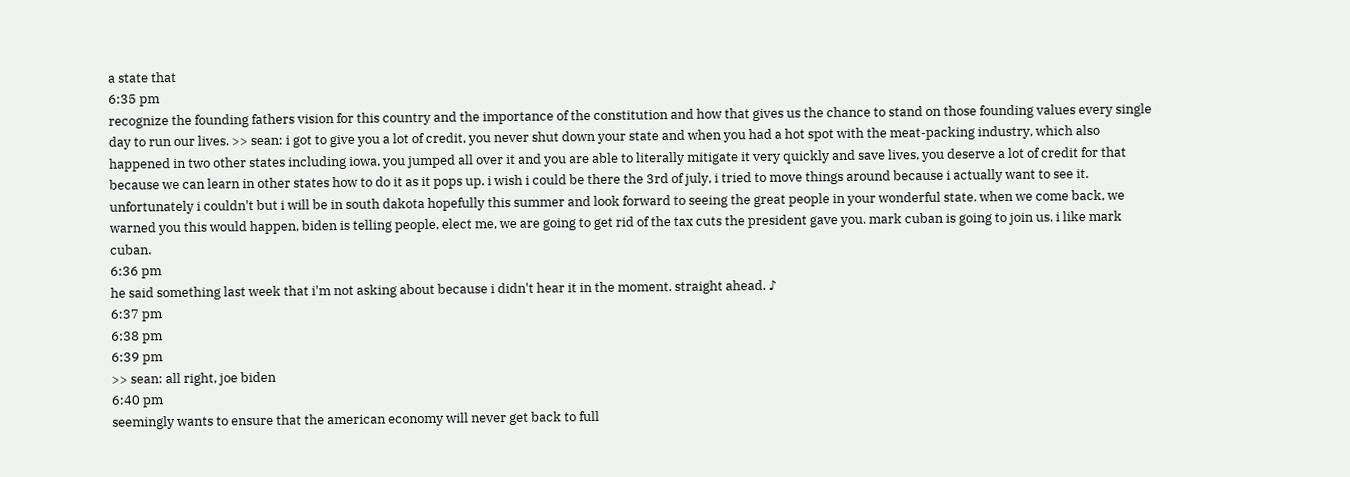a state that
6:35 pm
recognize the founding fathers vision for this country and the importance of the constitution and how that gives us the chance to stand on those founding values every single day to run our lives. >> sean: i got to give you a lot of credit, you never shut down your state and when you had a hot spot with the meat-packing industry, which also happened in two other states including iowa, you jumped all over it and you are able to literally mitigate it very quickly and save lives, you deserve a lot of credit for that because we can learn in other states how to do it as it pops up. i wish i could be there the 3rd of july, i tried to move things around because i actually want to see it. unfortunately i couldn't but i will be in south dakota hopefully this summer and look forward to seeing the great people in your wonderful state. when we come back, we warned you this would happen, biden is telling people, elect me, we are going to get rid of the tax cuts the president gave you. mark cuban is going to join us. i like mark cuban.
6:36 pm
he said something last week that i'm not asking about because i didn't hear it in the moment. straight ahead. ♪
6:37 pm
6:38 pm
6:39 pm
>> sean: all right, joe biden
6:40 pm
seemingly wants to ensure that the american economy will never get back to full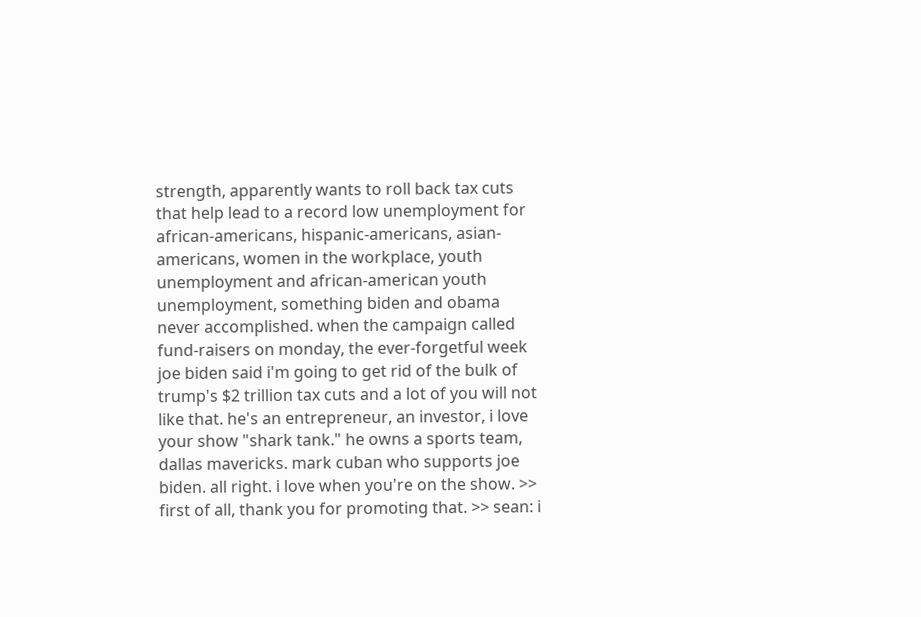strength, apparently wants to roll back tax cuts that help lead to a record low unemployment for african-americans, hispanic-americans, asian-americans, women in the workplace, youth unemployment and african-american youth unemployment, something biden and obama never accomplished. when the campaign called fund-raisers on monday, the ever-forgetful week joe biden said i'm going to get rid of the bulk of trump's $2 trillion tax cuts and a lot of you will not like that. he's an entrepreneur, an investor, i love your show "shark tank." he owns a sports team, dallas mavericks. mark cuban who supports joe biden. all right. i love when you're on the show. >> first of all, thank you for promoting that. >> sean: i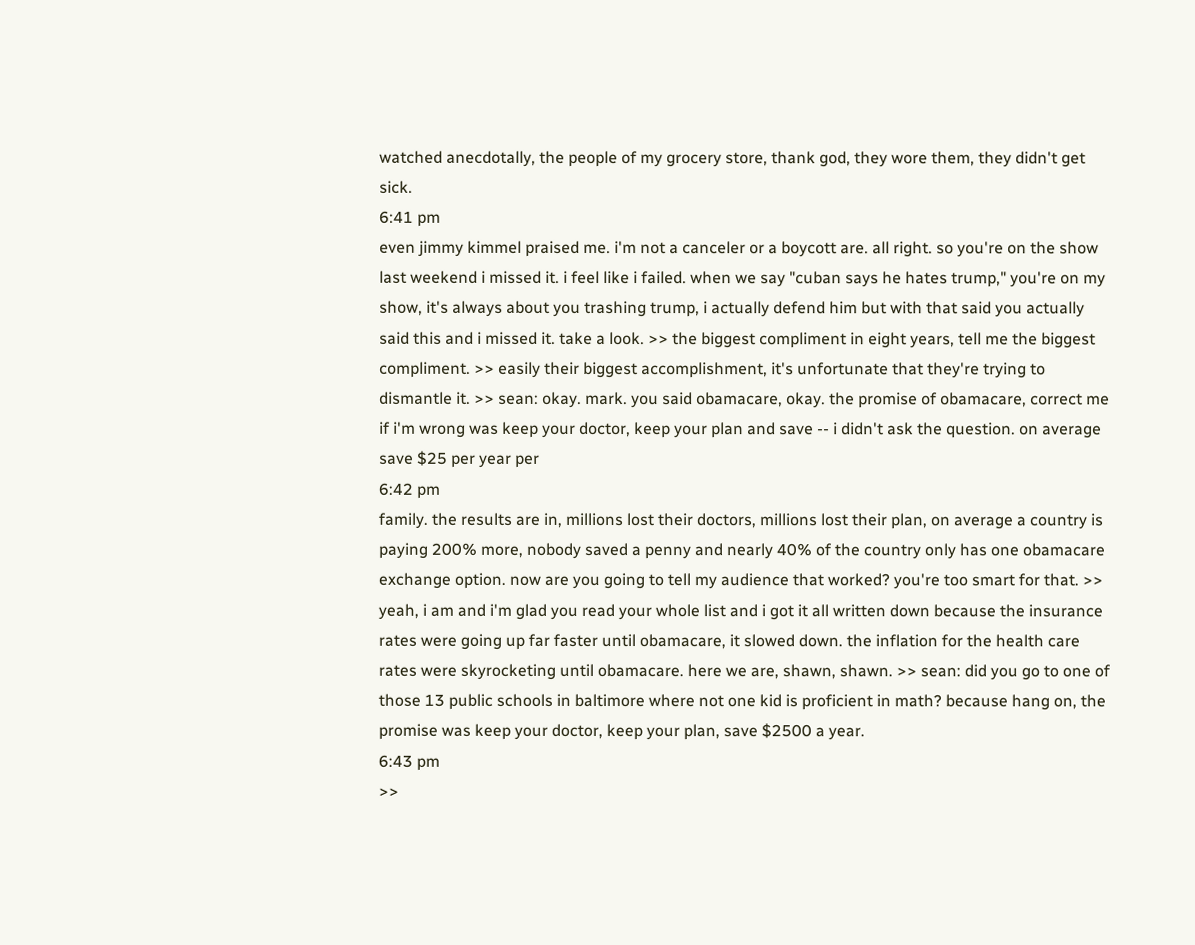watched anecdotally, the people of my grocery store, thank god, they wore them, they didn't get sick.
6:41 pm
even jimmy kimmel praised me. i'm not a canceler or a boycott are. all right. so you're on the show last weekend i missed it. i feel like i failed. when we say "cuban says he hates trump," you're on my show, it's always about you trashing trump, i actually defend him but with that said you actually said this and i missed it. take a look. >> the biggest compliment in eight years, tell me the biggest compliment. >> easily their biggest accomplishment, it's unfortunate that they're trying to dismantle it. >> sean: okay. mark. you said obamacare, okay. the promise of obamacare, correct me if i'm wrong was keep your doctor, keep your plan and save -- i didn't ask the question. on average save $25 per year per
6:42 pm
family. the results are in, millions lost their doctors, millions lost their plan, on average a country is paying 200% more, nobody saved a penny and nearly 40% of the country only has one obamacare exchange option. now are you going to tell my audience that worked? you're too smart for that. >> yeah, i am and i'm glad you read your whole list and i got it all written down because the insurance rates were going up far faster until obamacare, it slowed down. the inflation for the health care rates were skyrocketing until obamacare. here we are, shawn, shawn. >> sean: did you go to one of those 13 public schools in baltimore where not one kid is proficient in math? because hang on, the promise was keep your doctor, keep your plan, save $2500 a year.
6:43 pm
>>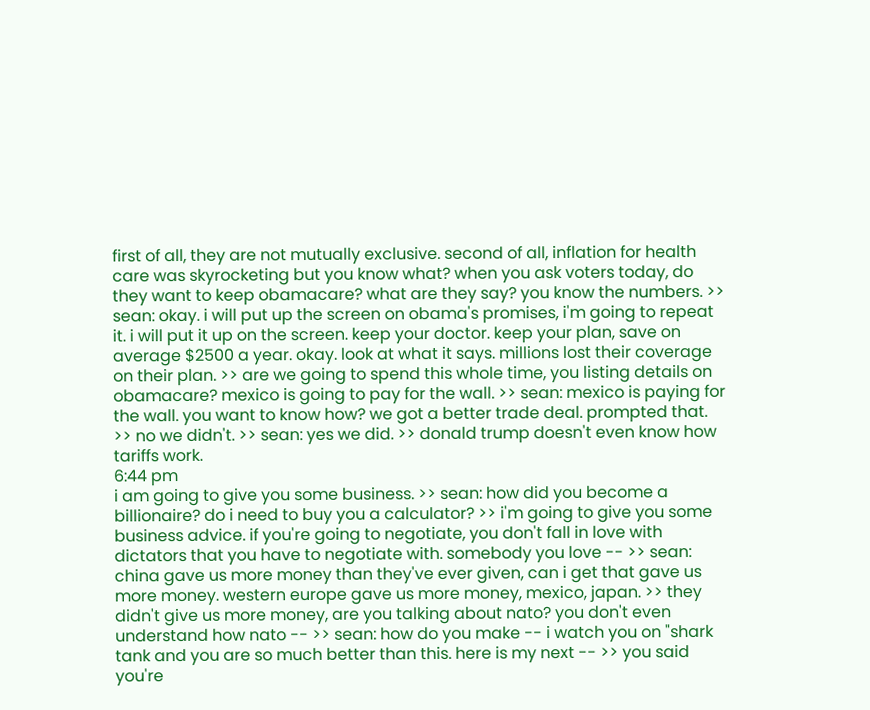first of all, they are not mutually exclusive. second of all, inflation for health care was skyrocketing but you know what? when you ask voters today, do they want to keep obamacare? what are they say? you know the numbers. >> sean: okay. i will put up the screen on obama's promises, i'm going to repeat it. i will put it up on the screen. keep your doctor. keep your plan, save on average $2500 a year. okay. look at what it says. millions lost their coverage on their plan. >> are we going to spend this whole time, you listing details on obamacare? mexico is going to pay for the wall. >> sean: mexico is paying for the wall. you want to know how? we got a better trade deal. prompted that. >> no we didn't. >> sean: yes we did. >> donald trump doesn't even know how tariffs work.
6:44 pm
i am going to give you some business. >> sean: how did you become a billionaire? do i need to buy you a calculator? >> i'm going to give you some business advice. if you're going to negotiate, you don't fall in love with dictators that you have to negotiate with. somebody you love -- >> sean: china gave us more money than they've ever given, can i get that gave us more money. western europe gave us more money, mexico, japan. >> they didn't give us more money, are you talking about nato? you don't even understand how nato -- >> sean: how do you make -- i watch you on "shark tank and you are so much better than this. here is my next -- >> you said you're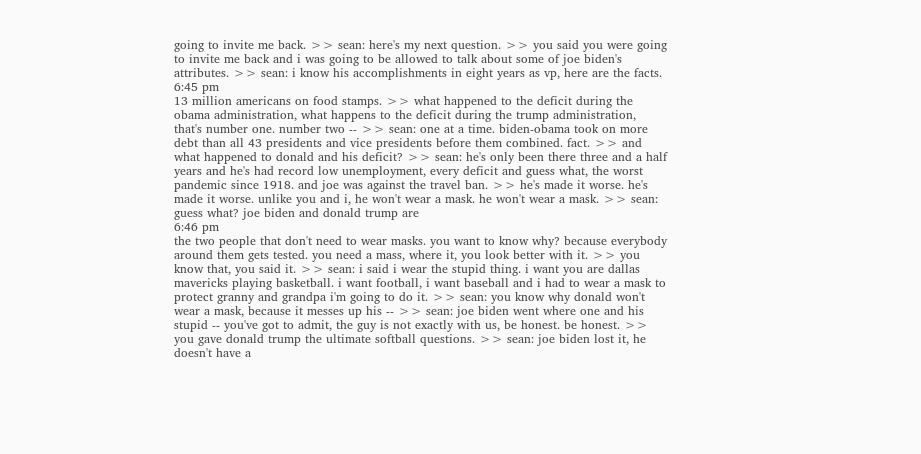going to invite me back. >> sean: here's my next question. >> you said you were going to invite me back and i was going to be allowed to talk about some of joe biden's attributes. >> sean: i know his accomplishments in eight years as vp, here are the facts.
6:45 pm
13 million americans on food stamps. >> what happened to the deficit during the obama administration, what happens to the deficit during the trump administration, that's number one. number two -- >> sean: one at a time. biden-obama took on more debt than all 43 presidents and vice presidents before them combined. fact. >> and what happened to donald and his deficit? >> sean: he's only been there three and a half years and he's had record low unemployment, every deficit and guess what, the worst pandemic since 1918. and joe was against the travel ban. >> he's made it worse. he's made it worse. unlike you and i, he won't wear a mask. he won't wear a mask. >> sean: guess what? joe biden and donald trump are
6:46 pm
the two people that don't need to wear masks. you want to know why? because everybody around them gets tested. you need a mass, where it, you look better with it. >> you know that, you said it. >> sean: i said i wear the stupid thing. i want you are dallas mavericks playing basketball. i want football, i want baseball and i had to wear a mask to protect granny and grandpa i'm going to do it. >> sean: you know why donald won't wear a mask, because it messes up his -- >> sean: joe biden went where one and his stupid -- you've got to admit, the guy is not exactly with us, be honest. be honest. >> you gave donald trump the ultimate softball questions. >> sean: joe biden lost it, he doesn't have a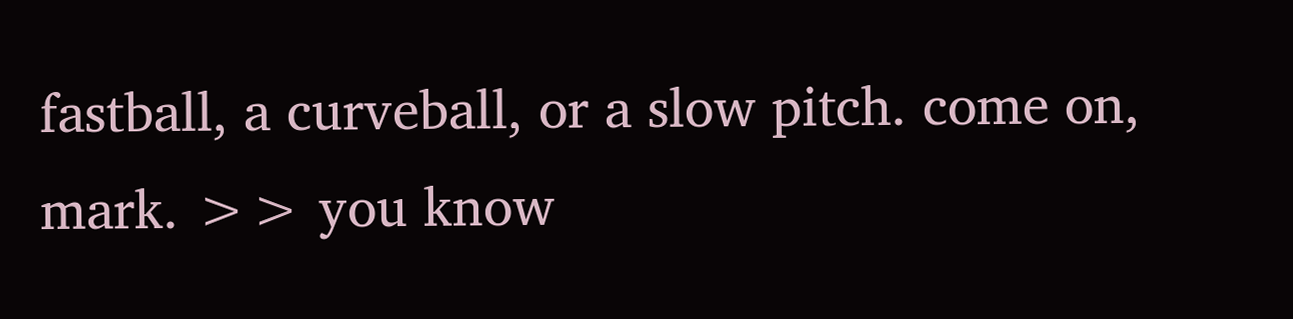fastball, a curveball, or a slow pitch. come on, mark. >> you know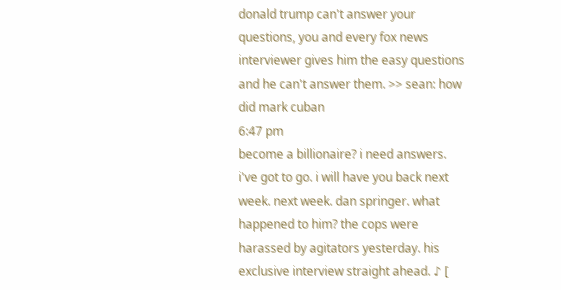donald trump can't answer your questions, you and every fox news interviewer gives him the easy questions and he can't answer them. >> sean: how did mark cuban
6:47 pm
become a billionaire? i need answers. i've got to go. i will have you back next week. next week. dan springer. what happened to him? the cops were harassed by agitators yesterday. his exclusive interview straight ahead. ♪ [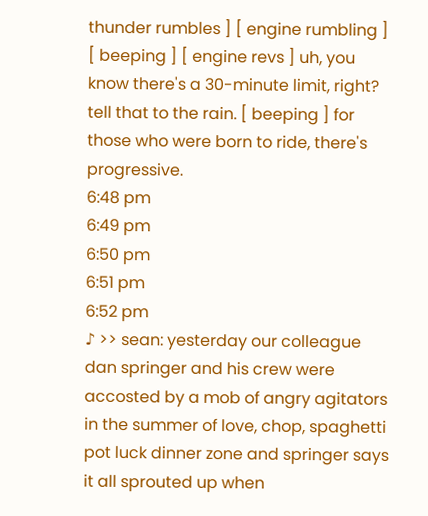thunder rumbles ] [ engine rumbling ] [ beeping ] [ engine revs ] uh, you know there's a 30-minute limit, right? tell that to the rain. [ beeping ] for those who were born to ride, there's progressive.
6:48 pm
6:49 pm
6:50 pm
6:51 pm
6:52 pm
♪ >> sean: yesterday our colleague dan springer and his crew were accosted by a mob of angry agitators in the summer of love, chop, spaghetti pot luck dinner zone and springer says it all sprouted up when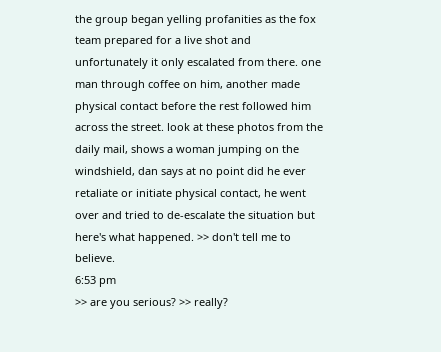the group began yelling profanities as the fox team prepared for a live shot and unfortunately it only escalated from there. one man through coffee on him, another made physical contact before the rest followed him across the street. look at these photos from the daily mail, shows a woman jumping on the windshield, dan says at no point did he ever retaliate or initiate physical contact, he went over and tried to de-escalate the situation but here's what happened. >> don't tell me to believe.
6:53 pm
>> are you serious? >> really?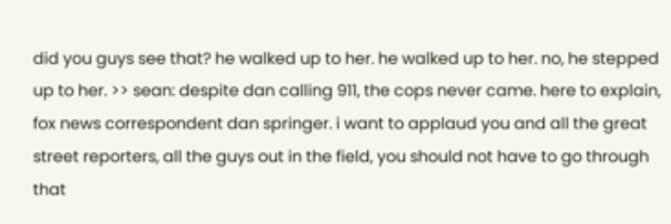did you guys see that? he walked up to her. he walked up to her. no, he stepped up to her. >> sean: despite dan calling 911, the cops never came. here to explain, fox news correspondent dan springer. i want to applaud you and all the great street reporters, all the guys out in the field, you should not have to go through that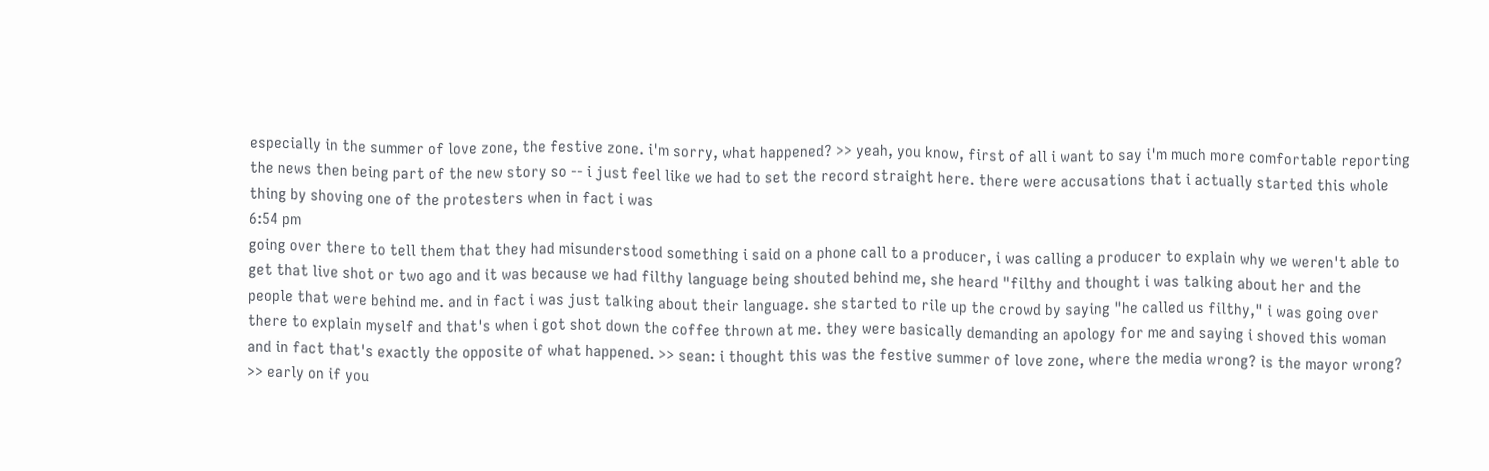especially in the summer of love zone, the festive zone. i'm sorry, what happened? >> yeah, you know, first of all i want to say i'm much more comfortable reporting the news then being part of the new story so -- i just feel like we had to set the record straight here. there were accusations that i actually started this whole thing by shoving one of the protesters when in fact i was
6:54 pm
going over there to tell them that they had misunderstood something i said on a phone call to a producer, i was calling a producer to explain why we weren't able to get that live shot or two ago and it was because we had filthy language being shouted behind me, she heard "filthy and thought i was talking about her and the people that were behind me. and in fact i was just talking about their language. she started to rile up the crowd by saying "he called us filthy," i was going over there to explain myself and that's when i got shot down the coffee thrown at me. they were basically demanding an apology for me and saying i shoved this woman and in fact that's exactly the opposite of what happened. >> sean: i thought this was the festive summer of love zone, where the media wrong? is the mayor wrong? >> early on if you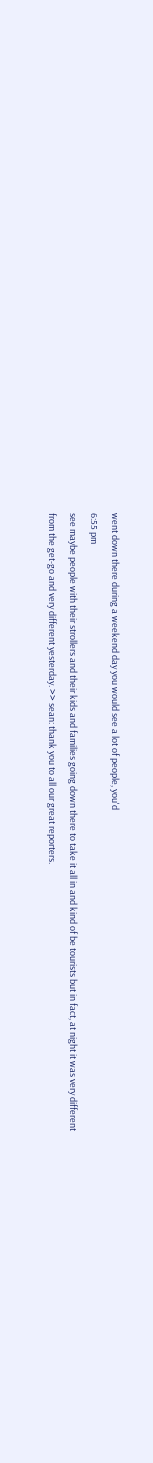went down there during a weekend day you would see a lot of people, you'd
6:55 pm
see maybe people with their strollers and their kids and families going down there to take it all in and kind of be tourists but in fact, at night it was very different from the get-go and very different yesterday. >> sean: thank you to all our great reporters.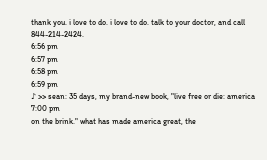thank you. i love to do. i love to do. talk to your doctor, and call 844-214-2424.
6:56 pm
6:57 pm
6:58 pm
6:59 pm
♪ >> sean: 35 days, my brand-new book, "live free or die: america
7:00 pm
on the brink." what has made america great, the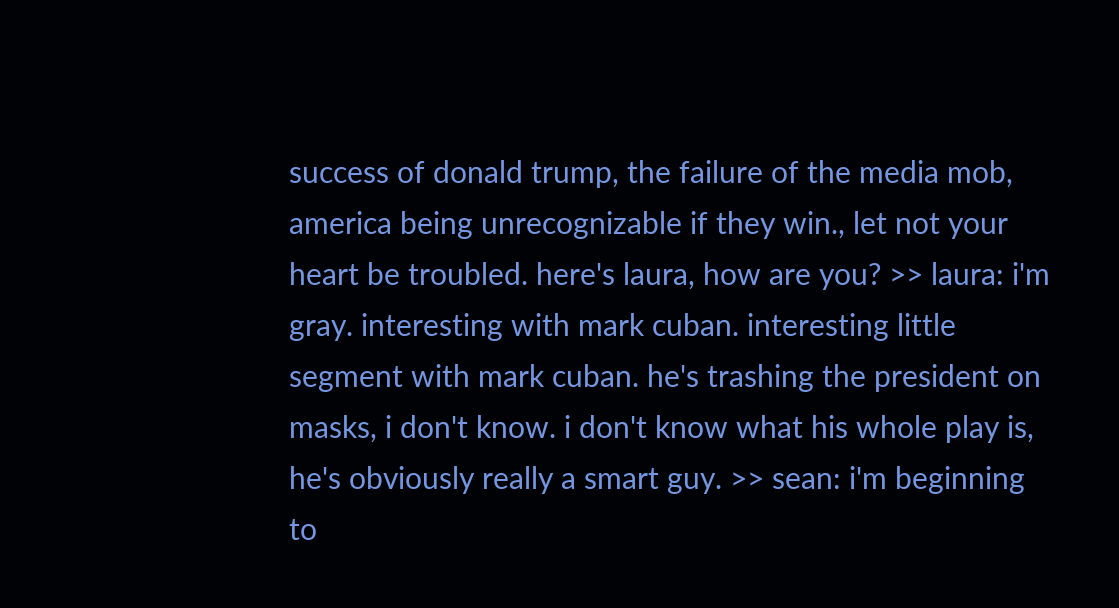success of donald trump, the failure of the media mob, america being unrecognizable if they win., let not your heart be troubled. here's laura, how are you? >> laura: i'm gray. interesting with mark cuban. interesting little segment with mark cuban. he's trashing the president on masks, i don't know. i don't know what his whole play is, he's obviously really a smart guy. >> sean: i'm beginning to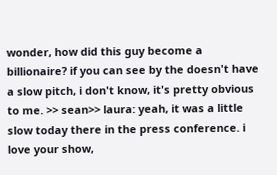wonder, how did this guy become a billionaire? if you can see by the doesn't have a slow pitch, i don't know, it's pretty obvious to me. >> sean>> laura: yeah, it was a little slow today there in the press conference. i love your show,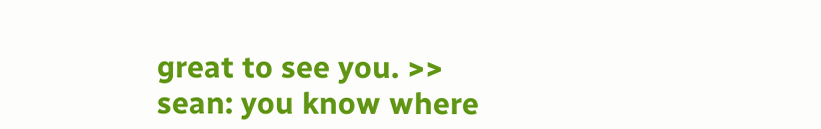great to see you. >> sean: you know where